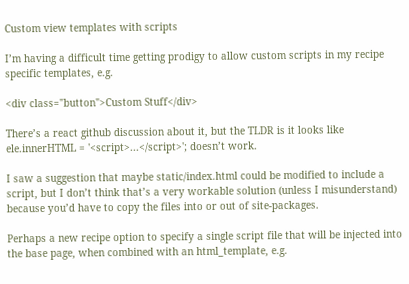Custom view templates with scripts

I’m having a difficult time getting prodigy to allow custom scripts in my recipe specific templates, e.g.

<div class="button">Custom Stuff</div>

There’s a react github discussion about it, but the TLDR is it looks like ele.innerHTML = '<script>...</script>'; doesn’t work.

I saw a suggestion that maybe static/index.html could be modified to include a script, but I don’t think that’s a very workable solution (unless I misunderstand) because you’d have to copy the files into or out of site-packages.

Perhaps a new recipe option to specify a single script file that will be injected into the base page, when combined with an html_template, e.g.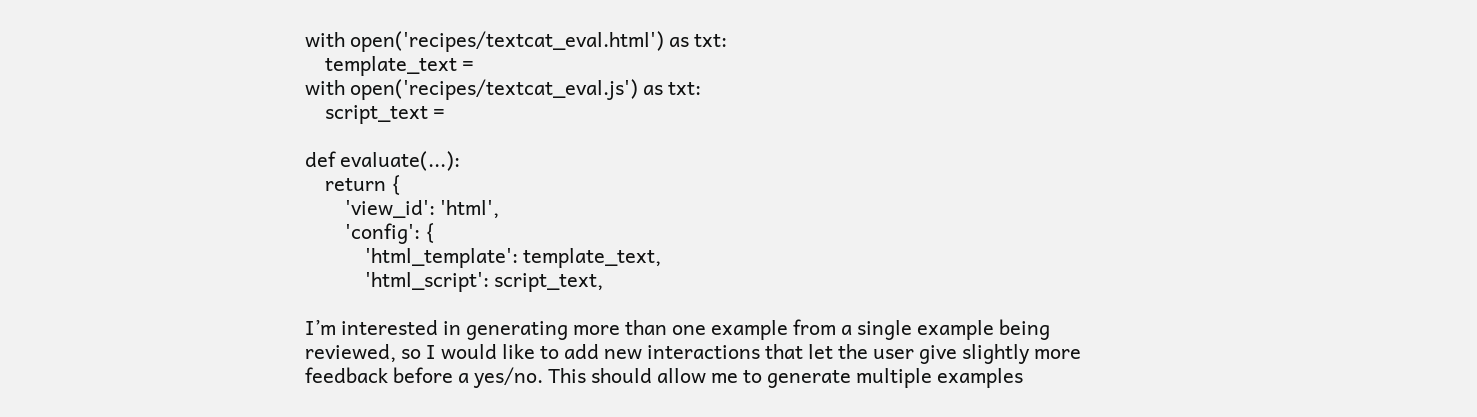with open('recipes/textcat_eval.html') as txt:
    template_text =
with open('recipes/textcat_eval.js') as txt:
    script_text =

def evaluate(...):
    return {
        'view_id': 'html',
        'config': {
            'html_template': template_text,
            'html_script': script_text,

I’m interested in generating more than one example from a single example being reviewed, so I would like to add new interactions that let the user give slightly more feedback before a yes/no. This should allow me to generate multiple examples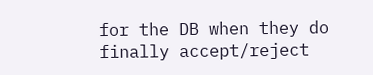for the DB when they do finally accept/reject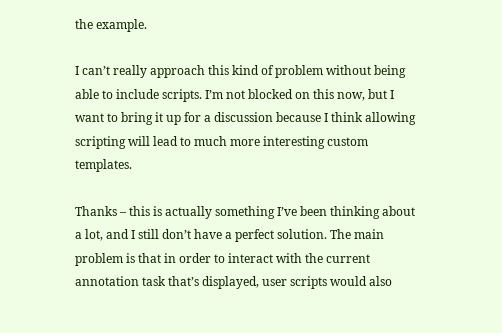the example.

I can’t really approach this kind of problem without being able to include scripts. I’m not blocked on this now, but I want to bring it up for a discussion because I think allowing scripting will lead to much more interesting custom templates.

Thanks – this is actually something I’ve been thinking about a lot, and I still don’t have a perfect solution. The main problem is that in order to interact with the current annotation task that’s displayed, user scripts would also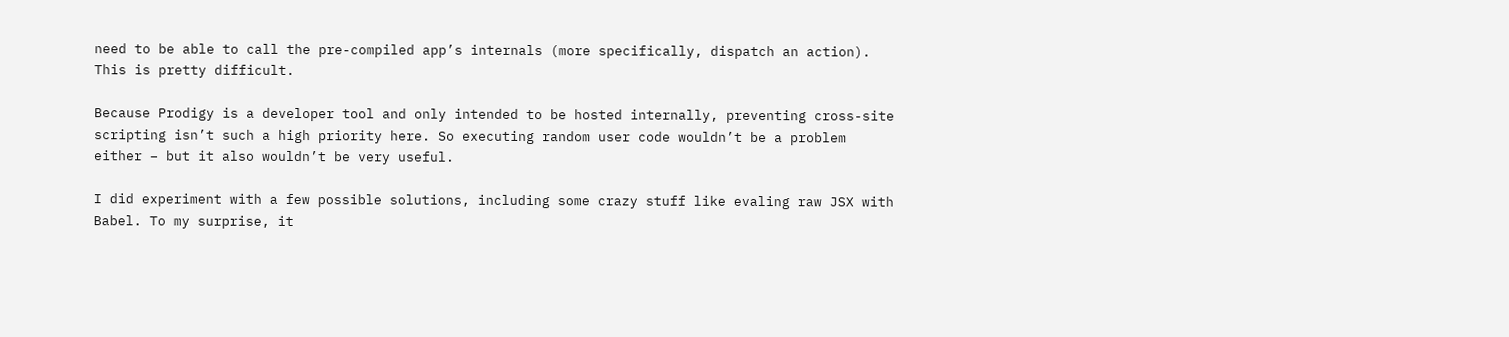need to be able to call the pre-compiled app’s internals (more specifically, dispatch an action). This is pretty difficult.

Because Prodigy is a developer tool and only intended to be hosted internally, preventing cross-site scripting isn’t such a high priority here. So executing random user code wouldn’t be a problem either – but it also wouldn’t be very useful.

I did experiment with a few possible solutions, including some crazy stuff like evaling raw JSX with Babel. To my surprise, it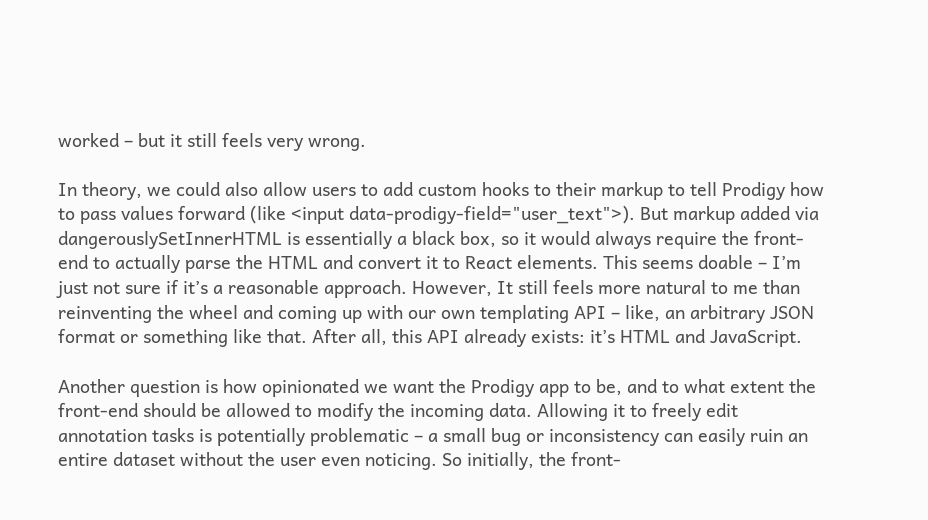worked – but it still feels very wrong.

In theory, we could also allow users to add custom hooks to their markup to tell Prodigy how to pass values forward (like <input data-prodigy-field="user_text">). But markup added via dangerouslySetInnerHTML is essentially a black box, so it would always require the front-end to actually parse the HTML and convert it to React elements. This seems doable – I’m just not sure if it’s a reasonable approach. However, It still feels more natural to me than reinventing the wheel and coming up with our own templating API – like, an arbitrary JSON format or something like that. After all, this API already exists: it’s HTML and JavaScript.

Another question is how opinionated we want the Prodigy app to be, and to what extent the front-end should be allowed to modify the incoming data. Allowing it to freely edit annotation tasks is potentially problematic – a small bug or inconsistency can easily ruin an entire dataset without the user even noticing. So initially, the front-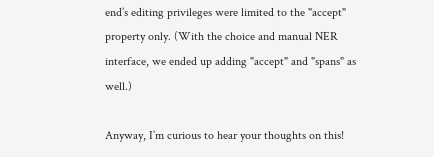end’s editing privileges were limited to the "accept" property only. (With the choice and manual NER interface, we ended up adding "accept" and "spans" as well.)

Anyway, I’m curious to hear your thoughts on this!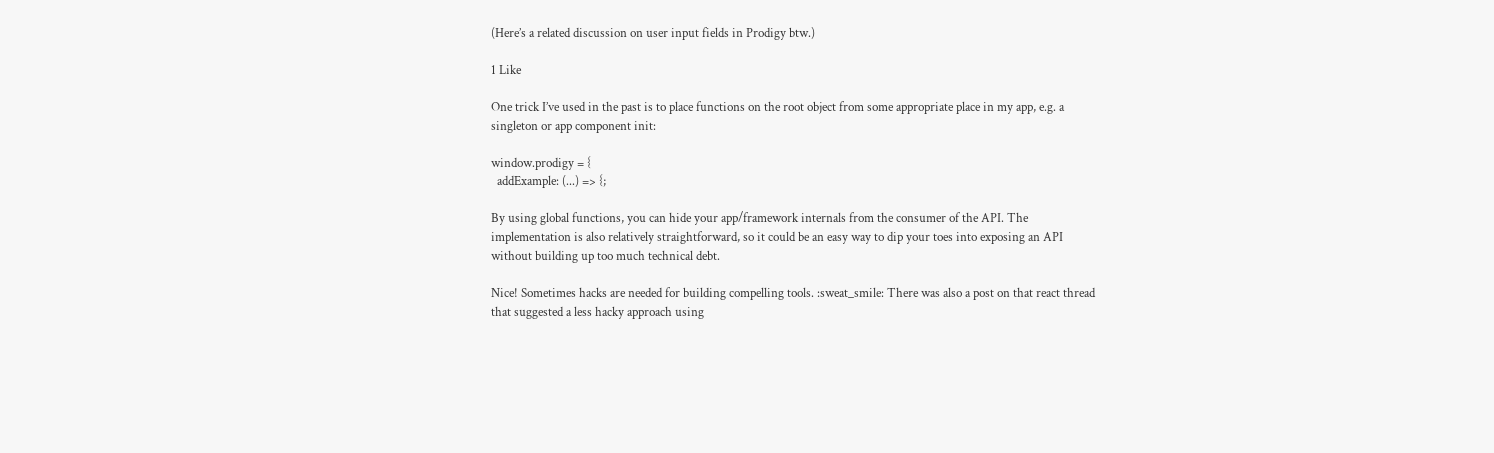(Here’s a related discussion on user input fields in Prodigy btw.)

1 Like

One trick I’ve used in the past is to place functions on the root object from some appropriate place in my app, e.g. a singleton or app component init:

window.prodigy = {
  addExample: (...) => {;

By using global functions, you can hide your app/framework internals from the consumer of the API. The implementation is also relatively straightforward, so it could be an easy way to dip your toes into exposing an API without building up too much technical debt.

Nice! Sometimes hacks are needed for building compelling tools. :sweat_smile: There was also a post on that react thread that suggested a less hacky approach using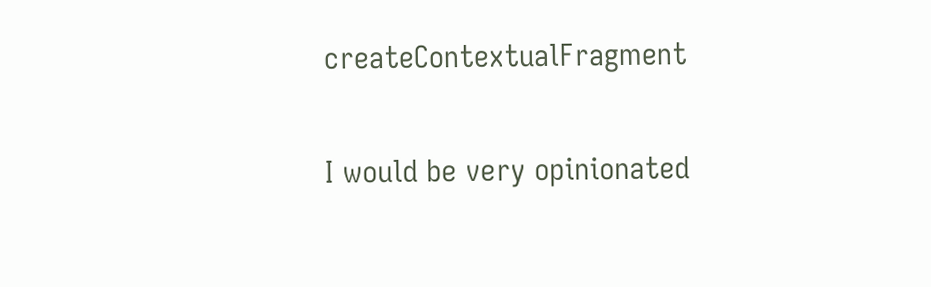createContextualFragment

I would be very opinionated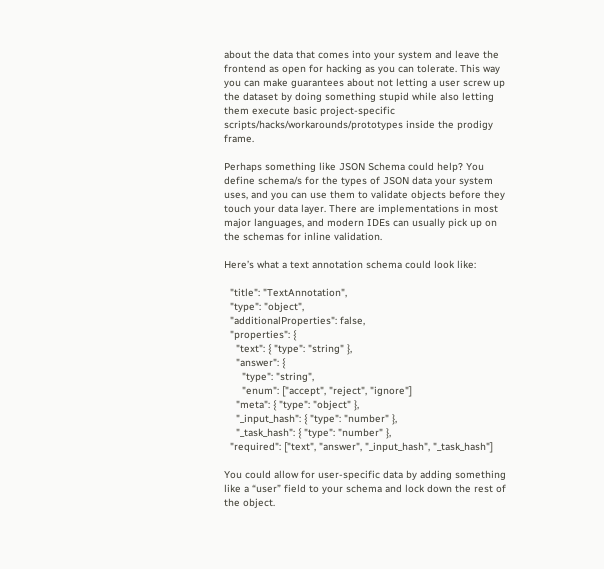about the data that comes into your system and leave the frontend as open for hacking as you can tolerate. This way you can make guarantees about not letting a user screw up the dataset by doing something stupid while also letting them execute basic project-specific scripts/hacks/workarounds/prototypes inside the prodigy frame.

Perhaps something like JSON Schema could help? You define schema/s for the types of JSON data your system uses, and you can use them to validate objects before they touch your data layer. There are implementations in most major languages, and modern IDEs can usually pick up on the schemas for inline validation.

Here’s what a text annotation schema could look like:

  "title": "TextAnnotation",
  "type": "object",
  "additionalProperties": false,
  "properties": {
    "text": { "type": "string" },
    "answer": {
      "type": "string",
      "enum": ["accept", "reject", "ignore"]
    "meta": { "type": "object" },
    "_input_hash": { "type": "number" },
    "_task_hash": { "type": "number" },
  "required": ["text", "answer", "_input_hash", "_task_hash"]

You could allow for user-specific data by adding something like a “user” field to your schema and lock down the rest of the object.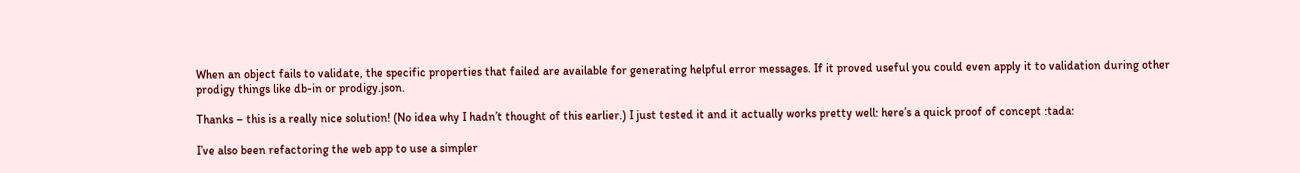When an object fails to validate, the specific properties that failed are available for generating helpful error messages. If it proved useful you could even apply it to validation during other prodigy things like db-in or prodigy.json.

Thanks – this is a really nice solution! (No idea why I hadn’t thought of this earlier.) I just tested it and it actually works pretty well: here’s a quick proof of concept :tada:

I’ve also been refactoring the web app to use a simpler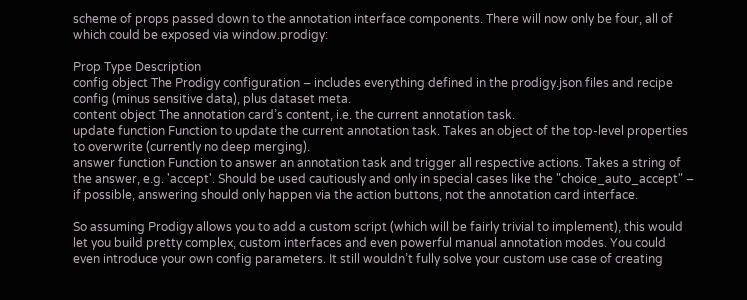scheme of props passed down to the annotation interface components. There will now only be four, all of which could be exposed via window.prodigy:

Prop Type Description
config object The Prodigy configuration – includes everything defined in the prodigy.json files and recipe config (minus sensitive data), plus dataset meta.
content object The annotation card’s content, i.e. the current annotation task.
update function Function to update the current annotation task. Takes an object of the top-level properties to overwrite (currently no deep merging).
answer function Function to answer an annotation task and trigger all respective actions. Takes a string of the answer, e.g. 'accept'. Should be used cautiously and only in special cases like the "choice_auto_accept" – if possible, answering should only happen via the action buttons, not the annotation card interface.

So assuming Prodigy allows you to add a custom script (which will be fairly trivial to implement), this would let you build pretty complex, custom interfaces and even powerful manual annotation modes. You could even introduce your own config parameters. It still wouldn’t fully solve your custom use case of creating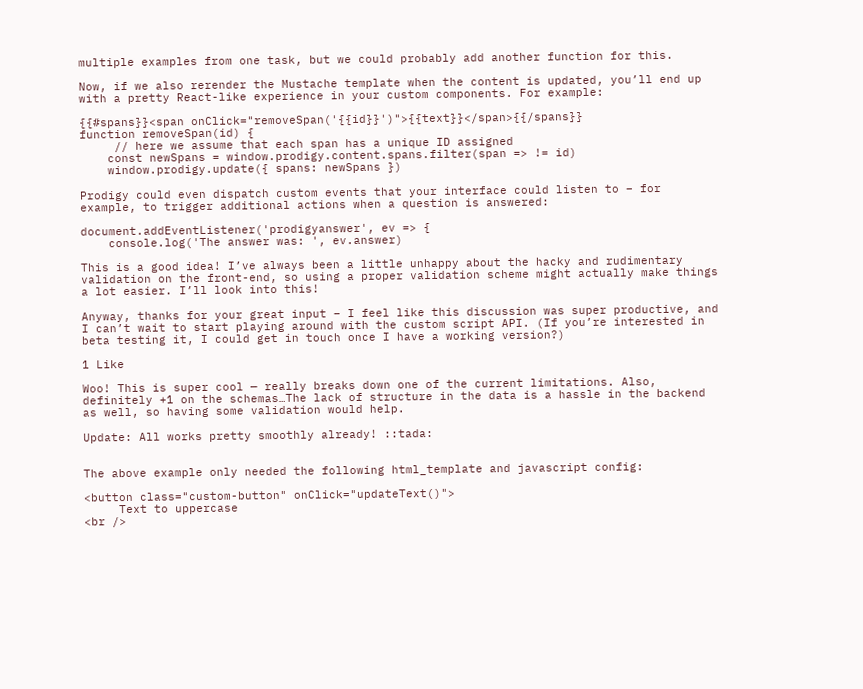multiple examples from one task, but we could probably add another function for this.

Now, if we also rerender the Mustache template when the content is updated, you’ll end up with a pretty React-like experience in your custom components. For example:

{{#spans}}<span onClick="removeSpan('{{id}}')">{{text}}</span>{{/spans}}
function removeSpan(id) {
     // here we assume that each span has a unique ID assigned
    const newSpans = window.prodigy.content.spans.filter(span => != id)
    window.prodigy.update({ spans: newSpans })

Prodigy could even dispatch custom events that your interface could listen to – for example, to trigger additional actions when a question is answered:

document.addEventListener('prodigyanswer', ev => {
    console.log('The answer was: ', ev.answer)

This is a good idea! I’ve always been a little unhappy about the hacky and rudimentary validation on the front-end, so using a proper validation scheme might actually make things a lot easier. I’ll look into this!

Anyway, thanks for your great input – I feel like this discussion was super productive, and I can’t wait to start playing around with the custom script API. (If you’re interested in beta testing it, I could get in touch once I have a working version?)

1 Like

Woo! This is super cool — really breaks down one of the current limitations. Also, definitely +1 on the schemas…The lack of structure in the data is a hassle in the backend as well, so having some validation would help.

Update: All works pretty smoothly already! ::tada:


The above example only needed the following html_template and javascript config:

<button class="custom-button" onClick="updateText()">
     Text to uppercase
<br />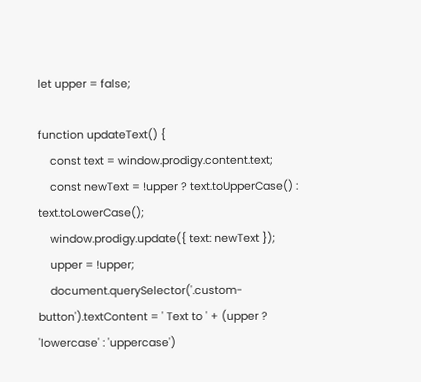let upper = false;

function updateText() {
    const text = window.prodigy.content.text;
    const newText = !upper ? text.toUpperCase() : text.toLowerCase();
    window.prodigy.update({ text: newText });
    upper = !upper;
    document.querySelector('.custom-button').textContent = ' Text to ' + (upper ? 'lowercase' : 'uppercase')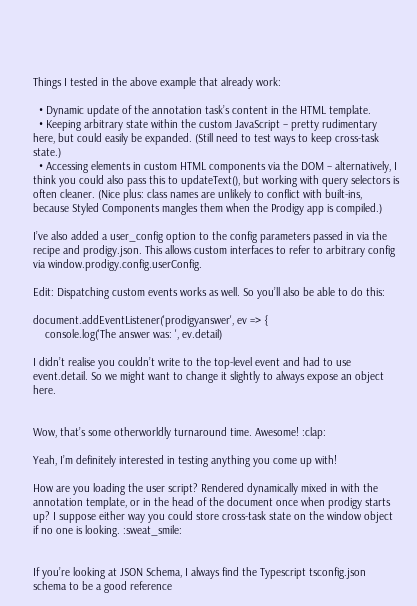Things I tested in the above example that already work:

  • Dynamic update of the annotation task’s content in the HTML template.
  • Keeping arbitrary state within the custom JavaScript – pretty rudimentary here, but could easily be expanded. (Still need to test ways to keep cross-task state.)
  • Accessing elements in custom HTML components via the DOM – alternatively, I think you could also pass this to updateText(), but working with query selectors is often cleaner. (Nice plus: class names are unlikely to conflict with built-ins, because Styled Components mangles them when the Prodigy app is compiled.)

I’ve also added a user_config option to the config parameters passed in via the recipe and prodigy.json. This allows custom interfaces to refer to arbitrary config via window.prodigy.config.userConfig.

Edit: Dispatching custom events works as well. So you’ll also be able to do this:

document.addEventListener('prodigyanswer', ev => {
    console.log('The answer was: ', ev.detail)

I didn’t realise you couldn’t write to the top-level event and had to use event.detail. So we might want to change it slightly to always expose an object here.


Wow, that’s some otherworldly turnaround time. Awesome! :clap:

Yeah, I’m definitely interested in testing anything you come up with!

How are you loading the user script? Rendered dynamically mixed in with the annotation template, or in the head of the document once when prodigy starts up? I suppose either way you could store cross-task state on the window object if no one is looking. :sweat_smile:


If you’re looking at JSON Schema, I always find the Typescript tsconfig.json schema to be a good reference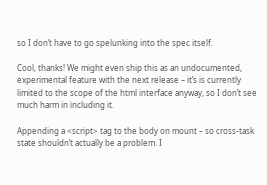so I don’t have to go spelunking into the spec itself.

Cool, thanks! We might even ship this as an undocumented, experimental feature with the next release – it’s is currently limited to the scope of the html interface anyway, so I don’t see much harm in including it.

Appending a <script> tag to the body on mount – so cross-task state shouldn’t actually be a problem. I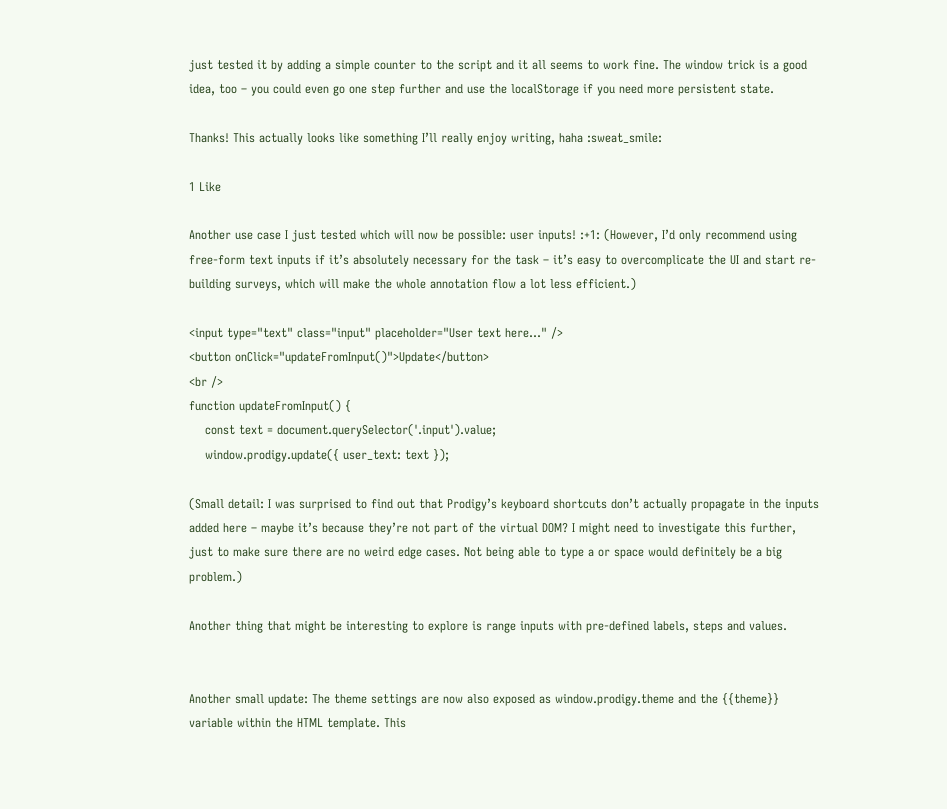just tested it by adding a simple counter to the script and it all seems to work fine. The window trick is a good idea, too – you could even go one step further and use the localStorage if you need more persistent state.

Thanks! This actually looks like something I’ll really enjoy writing, haha :sweat_smile:

1 Like

Another use case I just tested which will now be possible: user inputs! :+1: (However, I’d only recommend using free-form text inputs if it’s absolutely necessary for the task – it’s easy to overcomplicate the UI and start re-building surveys, which will make the whole annotation flow a lot less efficient.)

<input type="text" class="input" placeholder="User text here..." />
<button onClick="updateFromInput()">Update</button>
<br />
function updateFromInput() {
    const text = document.querySelector('.input').value;
    window.prodigy.update({ user_text: text });

(Small detail: I was surprised to find out that Prodigy’s keyboard shortcuts don’t actually propagate in the inputs added here – maybe it’s because they’re not part of the virtual DOM? I might need to investigate this further, just to make sure there are no weird edge cases. Not being able to type a or space would definitely be a big problem.)

Another thing that might be interesting to explore is range inputs with pre-defined labels, steps and values.


Another small update: The theme settings are now also exposed as window.prodigy.theme and the {{theme}} variable within the HTML template. This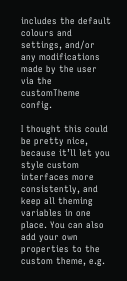includes the default colours and settings, and/or any modifications made by the user via the customTheme config.

I thought this could be pretty nice, because it’ll let you style custom interfaces more consistently, and keep all theming variables in one place. You can also add your own properties to the custom theme, e.g.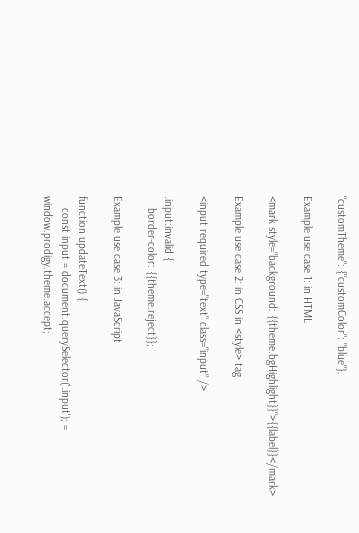"customTheme": {"customColor": "blue"}.

Example use case 1: in HTML

<mark style="background: {{theme.bgHighlight}}">{{label}}</mark>

Example use case 2: in CSS in <style> tag

<input required type="text" class="input" />

.input:invalid {
    border-color: {{theme.reject}};

Example use case 3: in JavaScript

function updateText() {
    const input = document.querySelector('.input'); = window.prodigy.theme.accept;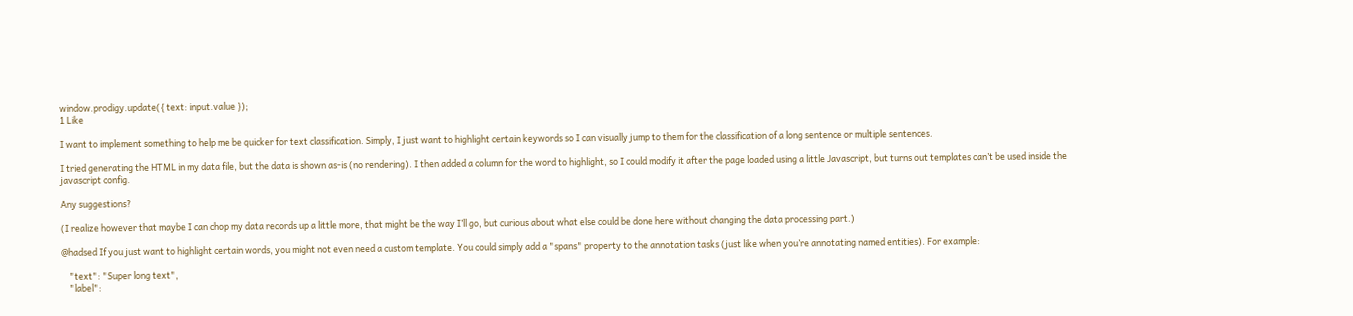window.prodigy.update({ text: input.value });
1 Like

I want to implement something to help me be quicker for text classification. Simply, I just want to highlight certain keywords so I can visually jump to them for the classification of a long sentence or multiple sentences.

I tried generating the HTML in my data file, but the data is shown as-is (no rendering). I then added a column for the word to highlight, so I could modify it after the page loaded using a little Javascript, but turns out templates can’t be used inside the javascript config.

Any suggestions?

(I realize however that maybe I can chop my data records up a little more, that might be the way I’ll go, but curious about what else could be done here without changing the data processing part.)

@hadsed If you just want to highlight certain words, you might not even need a custom template. You could simply add a "spans" property to the annotation tasks (just like when you’re annotating named entities). For example:

    "text": "Super long text",
    "label":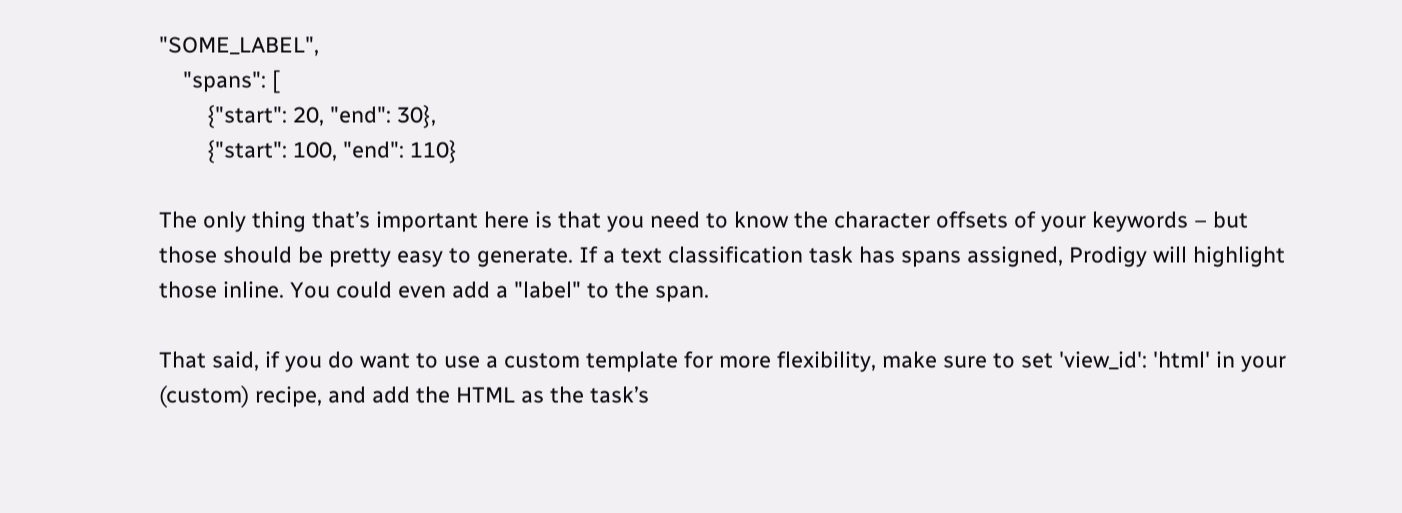"SOME_LABEL",
    "spans": [
        {"start": 20, "end": 30},
        {"start": 100, "end": 110}

The only thing that’s important here is that you need to know the character offsets of your keywords – but those should be pretty easy to generate. If a text classification task has spans assigned, Prodigy will highlight those inline. You could even add a "label" to the span.

That said, if you do want to use a custom template for more flexibility, make sure to set 'view_id': 'html' in your (custom) recipe, and add the HTML as the task’s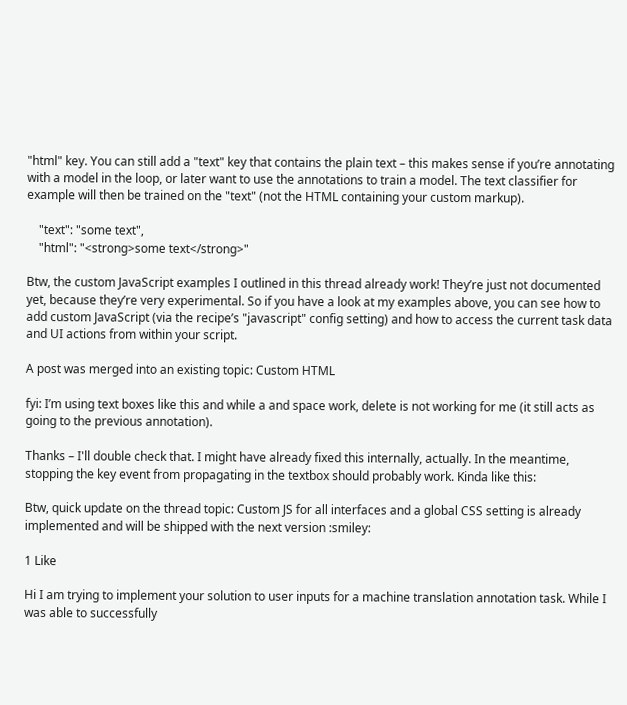"html" key. You can still add a "text" key that contains the plain text – this makes sense if you’re annotating with a model in the loop, or later want to use the annotations to train a model. The text classifier for example will then be trained on the "text" (not the HTML containing your custom markup).

    "text": "some text",
    "html": "<strong>some text</strong>"

Btw, the custom JavaScript examples I outlined in this thread already work! They’re just not documented yet, because they’re very experimental. So if you have a look at my examples above, you can see how to add custom JavaScript (via the recipe’s "javascript" config setting) and how to access the current task data and UI actions from within your script.

A post was merged into an existing topic: Custom HTML

fyi: I’m using text boxes like this and while a and space work, delete is not working for me (it still acts as going to the previous annotation).

Thanks – I'll double check that. I might have already fixed this internally, actually. In the meantime, stopping the key event from propagating in the textbox should probably work. Kinda like this:

Btw, quick update on the thread topic: Custom JS for all interfaces and a global CSS setting is already implemented and will be shipped with the next version :smiley:

1 Like

Hi I am trying to implement your solution to user inputs for a machine translation annotation task. While I was able to successfully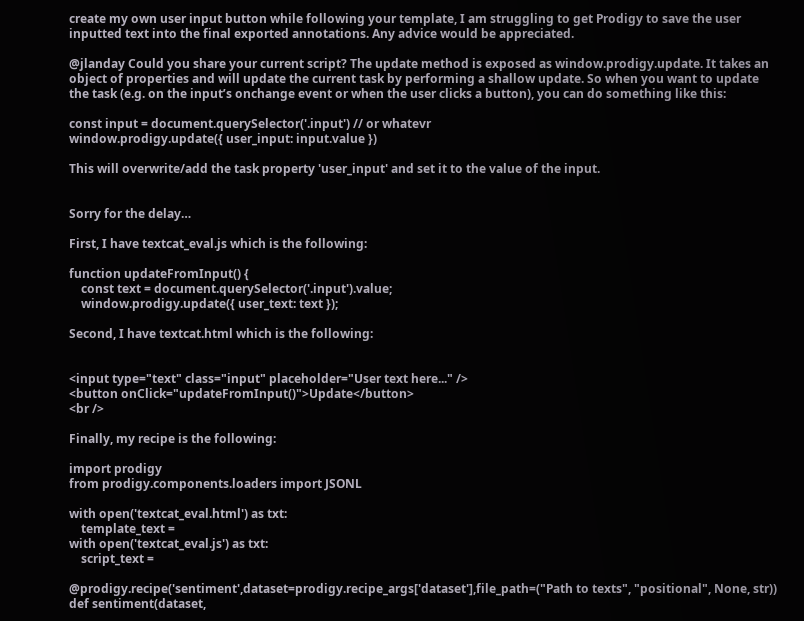create my own user input button while following your template, I am struggling to get Prodigy to save the user inputted text into the final exported annotations. Any advice would be appreciated.

@jlanday Could you share your current script? The update method is exposed as window.prodigy.update. It takes an object of properties and will update the current task by performing a shallow update. So when you want to update the task (e.g. on the input’s onchange event or when the user clicks a button), you can do something like this:

const input = document.querySelector('.input') // or whatevr
window.prodigy.update({ user_input: input.value })

This will overwrite/add the task property 'user_input' and set it to the value of the input.


Sorry for the delay…

First, I have textcat_eval.js which is the following:

function updateFromInput() {
    const text = document.querySelector('.input').value;
    window.prodigy.update({ user_text: text });

Second, I have textcat.html which is the following:


<input type="text" class="input" placeholder="User text here..." />
<button onClick="updateFromInput()">Update</button>
<br />

Finally, my recipe is the following:

import prodigy
from prodigy.components.loaders import JSONL

with open('textcat_eval.html') as txt:
    template_text =
with open('textcat_eval.js') as txt:
    script_text =

@prodigy.recipe('sentiment',dataset=prodigy.recipe_args['dataset'],file_path=("Path to texts", "positional", None, str))
def sentiment(dataset,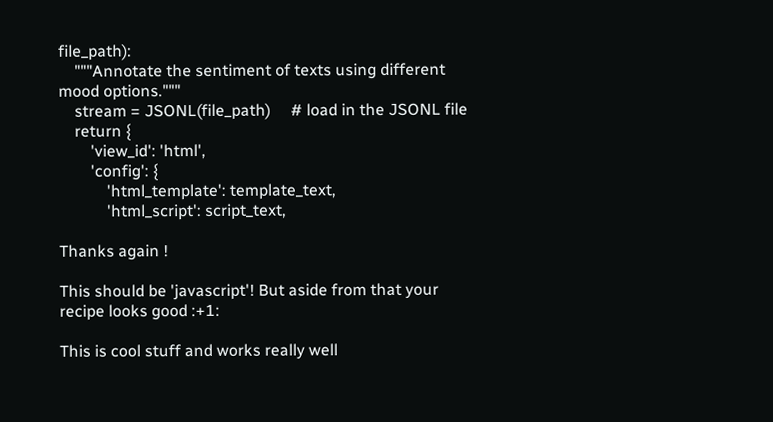file_path):
    """Annotate the sentiment of texts using different mood options."""
    stream = JSONL(file_path)     # load in the JSONL file
    return {
        'view_id': 'html',
        'config': {
            'html_template': template_text,
            'html_script': script_text,

Thanks again !

This should be 'javascript'! But aside from that your recipe looks good :+1:

This is cool stuff and works really well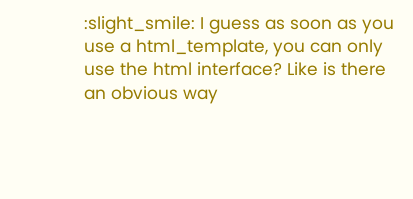:slight_smile: I guess as soon as you use a html_template, you can only use the html interface? Like is there an obvious way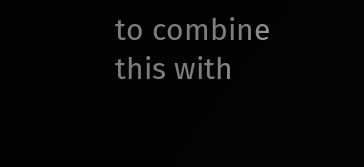to combine this with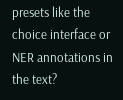presets like the choice interface or NER annotations in the text?